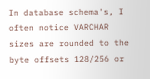In database schema's, I often notice VARCHAR sizes are rounded to the byte offsets 128/256 or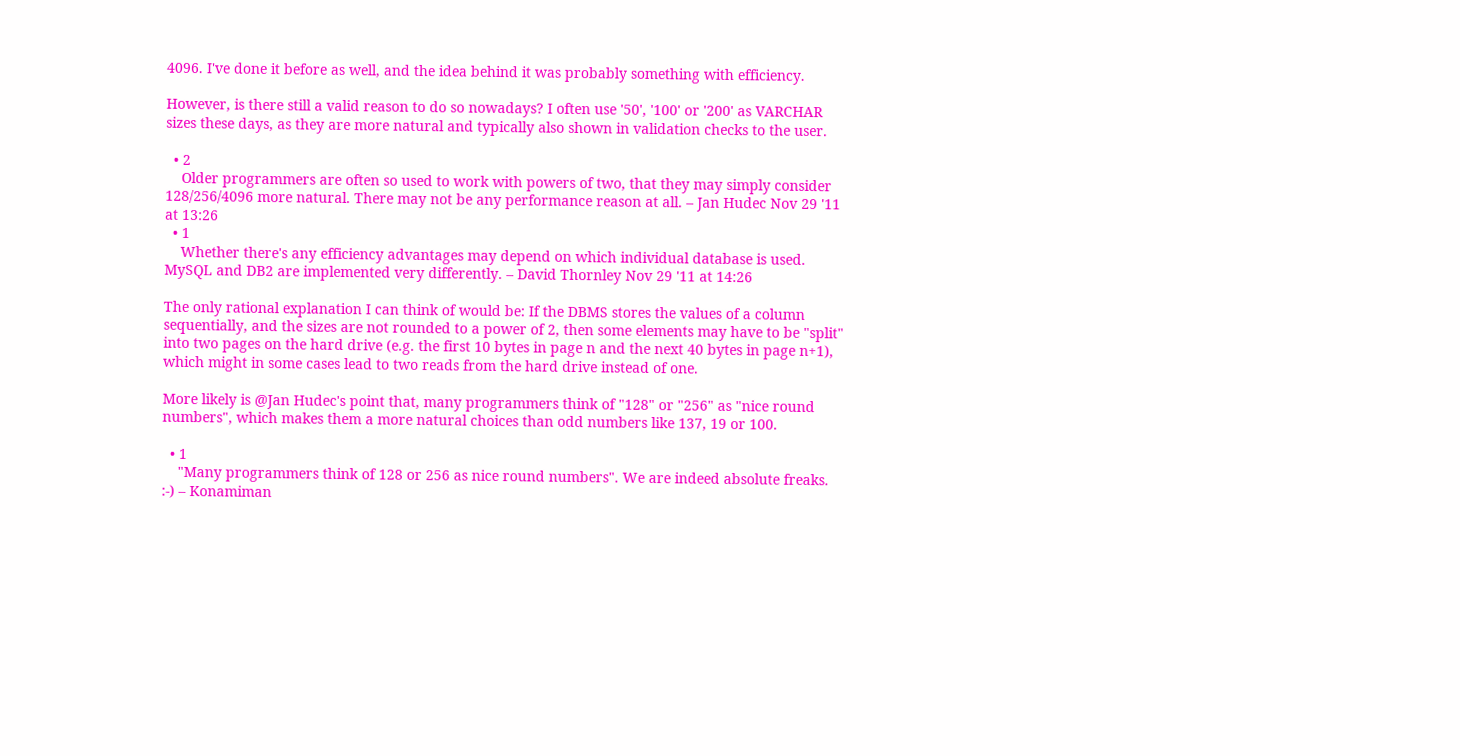4096. I've done it before as well, and the idea behind it was probably something with efficiency.

However, is there still a valid reason to do so nowadays? I often use '50', '100' or '200' as VARCHAR sizes these days, as they are more natural and typically also shown in validation checks to the user.

  • 2
    Older programmers are often so used to work with powers of two, that they may simply consider 128/256/4096 more natural. There may not be any performance reason at all. – Jan Hudec Nov 29 '11 at 13:26
  • 1
    Whether there's any efficiency advantages may depend on which individual database is used. MySQL and DB2 are implemented very differently. – David Thornley Nov 29 '11 at 14:26

The only rational explanation I can think of would be: If the DBMS stores the values of a column sequentially, and the sizes are not rounded to a power of 2, then some elements may have to be "split" into two pages on the hard drive (e.g. the first 10 bytes in page n and the next 40 bytes in page n+1), which might in some cases lead to two reads from the hard drive instead of one.

More likely is @Jan Hudec's point that, many programmers think of "128" or "256" as "nice round numbers", which makes them a more natural choices than odd numbers like 137, 19 or 100.

  • 1
    "Many programmers think of 128 or 256 as nice round numbers". We are indeed absolute freaks. :-) – Konamiman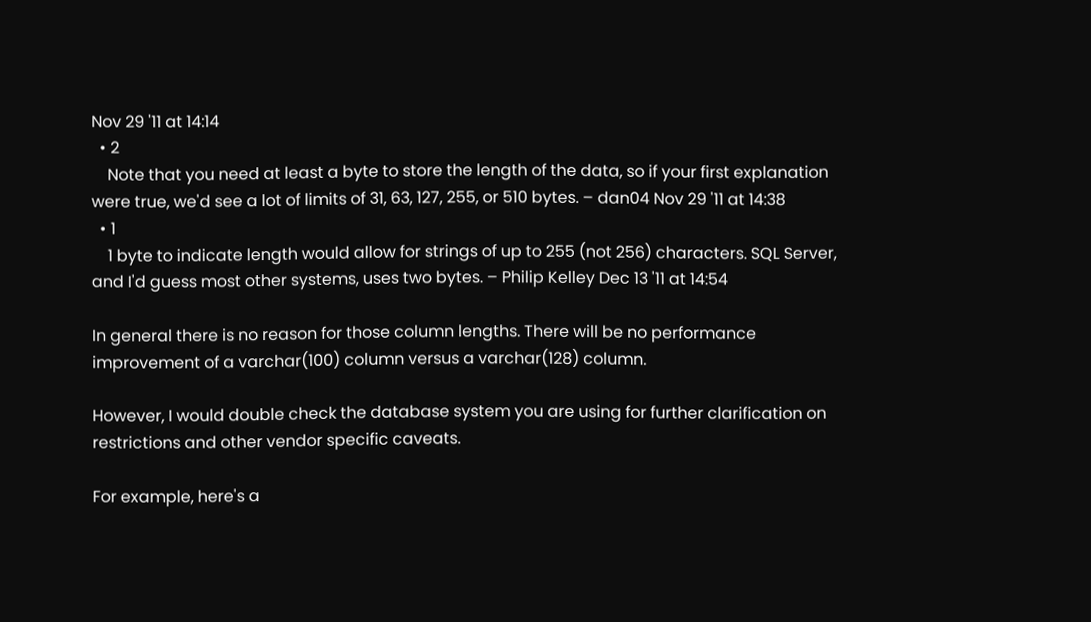Nov 29 '11 at 14:14
  • 2
    Note that you need at least a byte to store the length of the data, so if your first explanation were true, we'd see a lot of limits of 31, 63, 127, 255, or 510 bytes. – dan04 Nov 29 '11 at 14:38
  • 1
    1 byte to indicate length would allow for strings of up to 255 (not 256) characters. SQL Server, and I'd guess most other systems, uses two bytes. – Philip Kelley Dec 13 '11 at 14:54

In general there is no reason for those column lengths. There will be no performance improvement of a varchar(100) column versus a varchar(128) column.

However, I would double check the database system you are using for further clarification on restrictions and other vendor specific caveats.

For example, here's a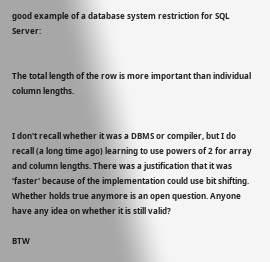good example of a database system restriction for SQL Server:


The total length of the row is more important than individual column lengths.


I don't recall whether it was a DBMS or compiler, but I do recall (a long time ago) learning to use powers of 2 for array and column lengths. There was a justification that it was 'faster' because of the implementation could use bit shifting. Whether holds true anymore is an open question. Anyone have any idea on whether it is still valid?

BTW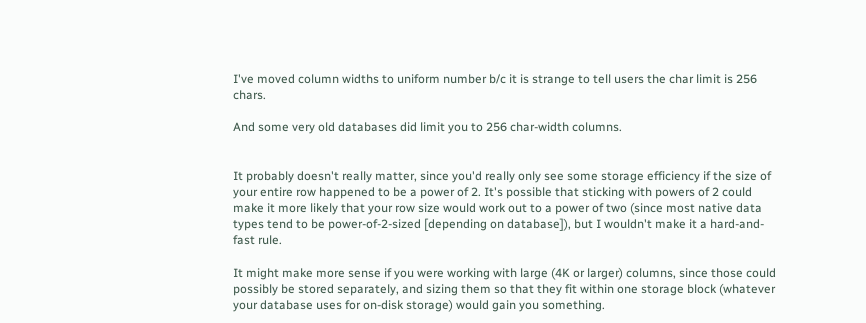I've moved column widths to uniform number b/c it is strange to tell users the char limit is 256 chars.

And some very old databases did limit you to 256 char-width columns.


It probably doesn't really matter, since you'd really only see some storage efficiency if the size of your entire row happened to be a power of 2. It's possible that sticking with powers of 2 could make it more likely that your row size would work out to a power of two (since most native data types tend to be power-of-2-sized [depending on database]), but I wouldn't make it a hard-and-fast rule.

It might make more sense if you were working with large (4K or larger) columns, since those could possibly be stored separately, and sizing them so that they fit within one storage block (whatever your database uses for on-disk storage) would gain you something.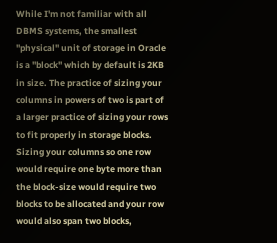While I'm not familiar with all DBMS systems, the smallest "physical" unit of storage in Oracle is a "block" which by default is 2KB in size. The practice of sizing your columns in powers of two is part of a larger practice of sizing your rows to fit properly in storage blocks. Sizing your columns so one row would require one byte more than the block-size would require two blocks to be allocated and your row would also span two blocks,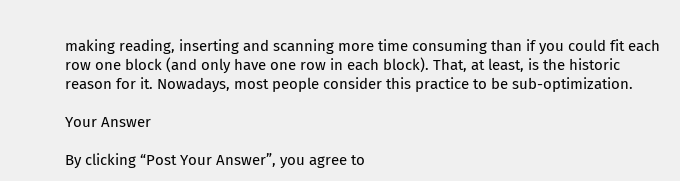making reading, inserting and scanning more time consuming than if you could fit each row one block (and only have one row in each block). That, at least, is the historic reason for it. Nowadays, most people consider this practice to be sub-optimization.

Your Answer

By clicking “Post Your Answer”, you agree to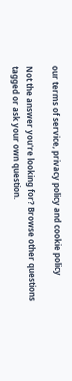our terms of service, privacy policy and cookie policy

Not the answer you're looking for? Browse other questions tagged or ask your own question.